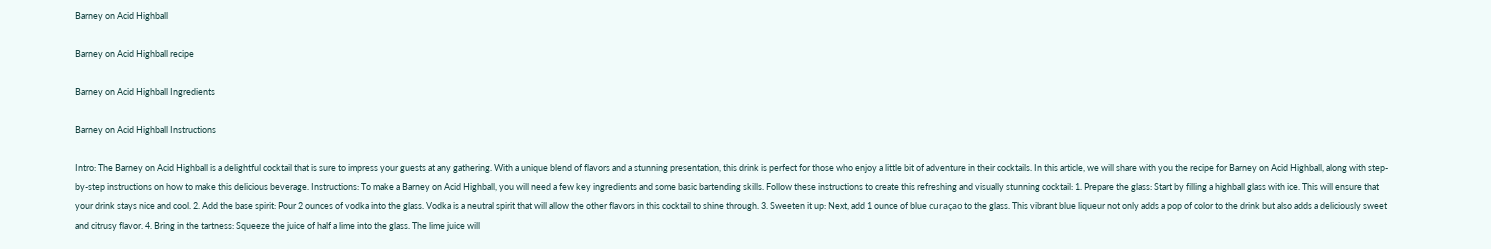Barney on Acid Highball

Barney on Acid Highball recipe

Barney on Acid Highball Ingredients

Barney on Acid Highball Instructions

Intro: The Barney on Acid Highball is a delightful cocktail that is sure to impress your guests at any gathering. With a unique blend of flavors and a stunning presentation, this drink is perfect for those who enjoy a little bit of adventure in their cocktails. In this article, we will share with you the recipe for Barney on Acid Highball, along with step-by-step instructions on how to make this delicious beverage. Instructions: To make a Barney on Acid Highball, you will need a few key ingredients and some basic bartending skills. Follow these instructions to create this refreshing and visually stunning cocktail: 1. Prepare the glass: Start by filling a highball glass with ice. This will ensure that your drink stays nice and cool. 2. Add the base spirit: Pour 2 ounces of vodka into the glass. Vodka is a neutral spirit that will allow the other flavors in this cocktail to shine through. 3. Sweeten it up: Next, add 1 ounce of blue curaçao to the glass. This vibrant blue liqueur not only adds a pop of color to the drink but also adds a deliciously sweet and citrusy flavor. 4. Bring in the tartness: Squeeze the juice of half a lime into the glass. The lime juice will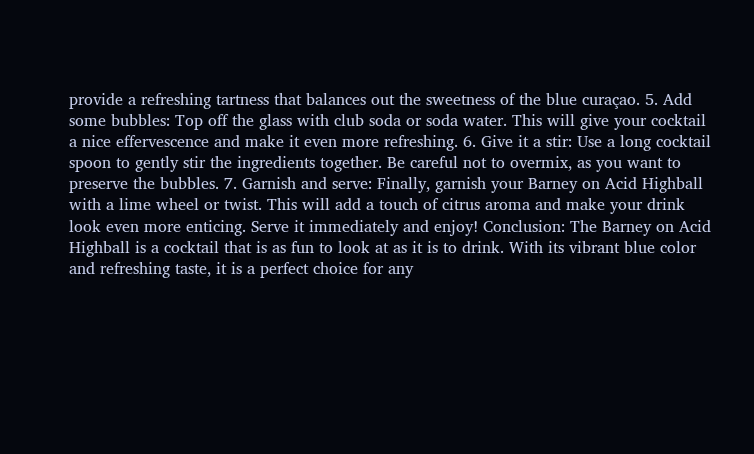provide a refreshing tartness that balances out the sweetness of the blue curaçao. 5. Add some bubbles: Top off the glass with club soda or soda water. This will give your cocktail a nice effervescence and make it even more refreshing. 6. Give it a stir: Use a long cocktail spoon to gently stir the ingredients together. Be careful not to overmix, as you want to preserve the bubbles. 7. Garnish and serve: Finally, garnish your Barney on Acid Highball with a lime wheel or twist. This will add a touch of citrus aroma and make your drink look even more enticing. Serve it immediately and enjoy! Conclusion: The Barney on Acid Highball is a cocktail that is as fun to look at as it is to drink. With its vibrant blue color and refreshing taste, it is a perfect choice for any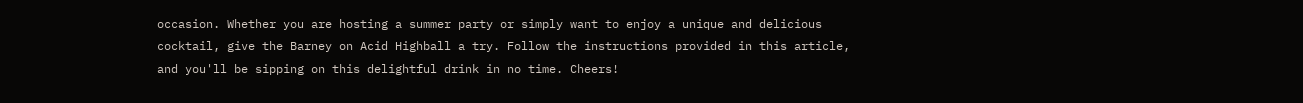occasion. Whether you are hosting a summer party or simply want to enjoy a unique and delicious cocktail, give the Barney on Acid Highball a try. Follow the instructions provided in this article, and you'll be sipping on this delightful drink in no time. Cheers!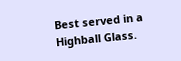Best served in a Highball Glass.